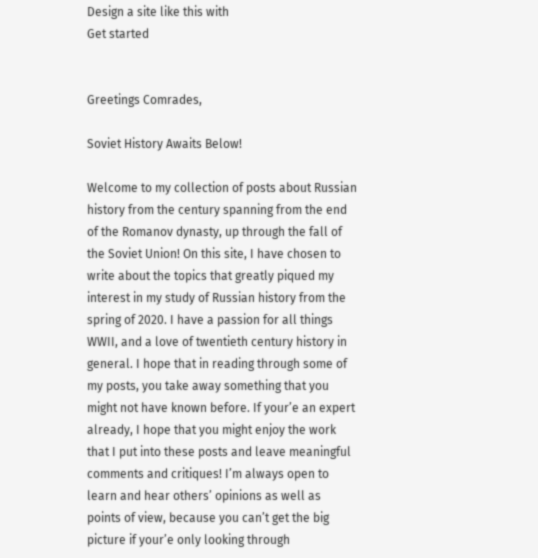Design a site like this with
Get started


Greetings Comrades,

Soviet History Awaits Below!

Welcome to my collection of posts about Russian history from the century spanning from the end of the Romanov dynasty, up through the fall of the Soviet Union! On this site, I have chosen to write about the topics that greatly piqued my interest in my study of Russian history from the spring of 2020. I have a passion for all things WWII, and a love of twentieth century history in general. I hope that in reading through some of my posts, you take away something that you might not have known before. If your’e an expert already, I hope that you might enjoy the work that I put into these posts and leave meaningful comments and critiques! I’m always open to learn and hear others’ opinions as well as points of view, because you can’t get the big picture if your’e only looking through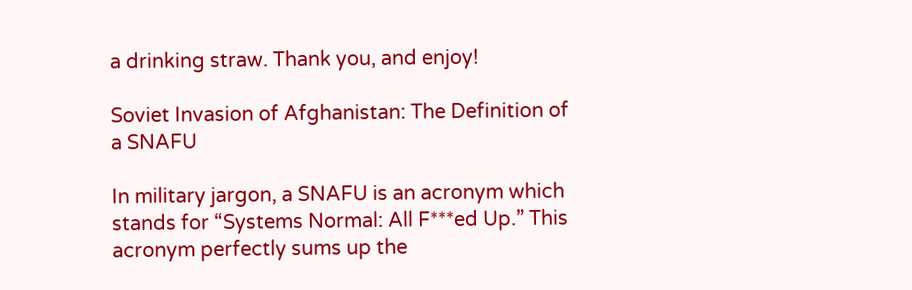a drinking straw. Thank you, and enjoy!

Soviet Invasion of Afghanistan: The Definition of a SNAFU

In military jargon, a SNAFU is an acronym which stands for “Systems Normal: All F***ed Up.” This acronym perfectly sums up the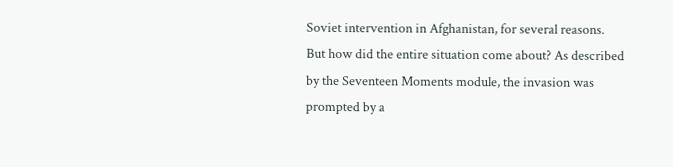Soviet intervention in Afghanistan, for several reasons. But how did the entire situation come about? As described by the Seventeen Moments module, the invasion was prompted by a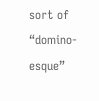sort of “domino-esque”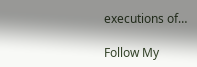executions of…

Follow My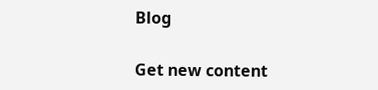Blog

Get new content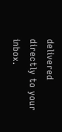delivered directly to your inbox.